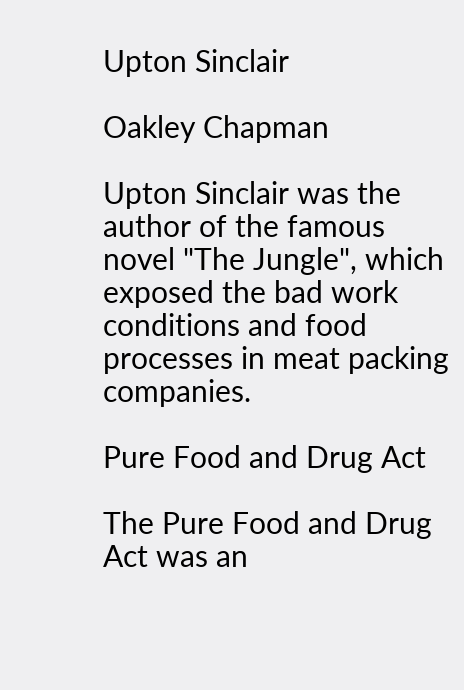Upton Sinclair

Oakley Chapman

Upton Sinclair was the author of the famous novel "The Jungle", which exposed the bad work conditions and food processes in meat packing companies.

Pure Food and Drug Act

The Pure Food and Drug Act was an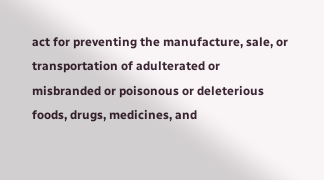act for preventing the manufacture, sale, or transportation of adulterated or misbranded or poisonous or deleterious foods, drugs, medicines, and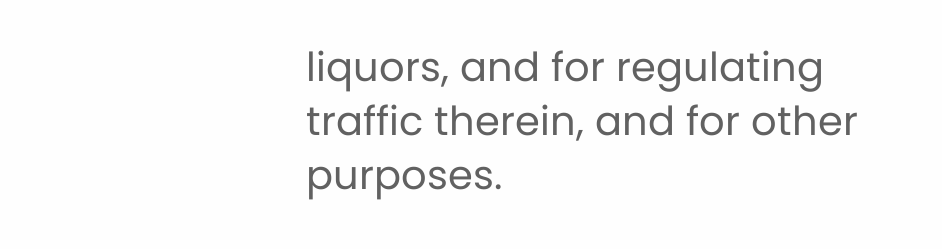liquors, and for regulating traffic therein, and for other purposes.